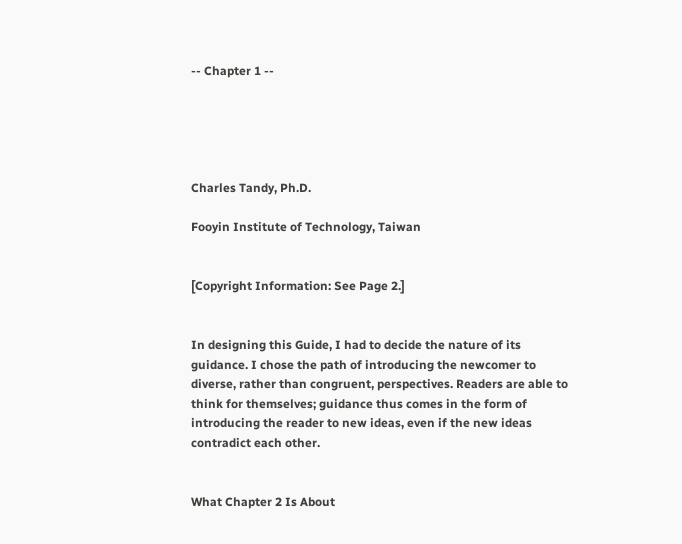-- Chapter 1 --





Charles Tandy, Ph.D.

Fooyin Institute of Technology, Taiwan


[Copyright Information: See Page 2.]


In designing this Guide, I had to decide the nature of its guidance. I chose the path of introducing the newcomer to diverse, rather than congruent, perspectives. Readers are able to think for themselves; guidance thus comes in the form of introducing the reader to new ideas, even if the new ideas contradict each other.


What Chapter 2 Is About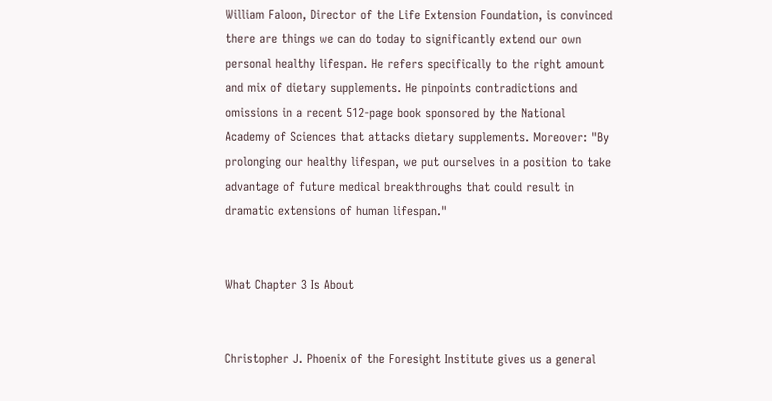William Faloon, Director of the Life Extension Foundation, is convinced there are things we can do today to significantly extend our own personal healthy lifespan. He refers specifically to the right amount and mix of dietary supplements. He pinpoints contradictions and omissions in a recent 512-page book sponsored by the National Academy of Sciences that attacks dietary supplements. Moreover: "By prolonging our healthy lifespan, we put ourselves in a position to take advantage of future medical breakthroughs that could result in dramatic extensions of human lifespan."


What Chapter 3 Is About


Christopher J. Phoenix of the Foresight Institute gives us a general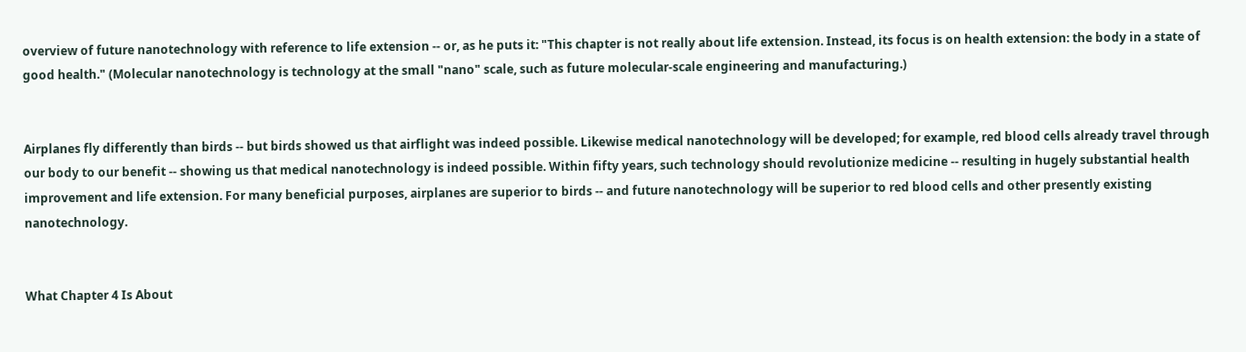overview of future nanotechnology with reference to life extension -- or, as he puts it: "This chapter is not really about life extension. Instead, its focus is on health extension: the body in a state of good health." (Molecular nanotechnology is technology at the small "nano" scale, such as future molecular-scale engineering and manufacturing.)


Airplanes fly differently than birds -- but birds showed us that airflight was indeed possible. Likewise medical nanotechnology will be developed; for example, red blood cells already travel through our body to our benefit -- showing us that medical nanotechnology is indeed possible. Within fifty years, such technology should revolutionize medicine -- resulting in hugely substantial health improvement and life extension. For many beneficial purposes, airplanes are superior to birds -- and future nanotechnology will be superior to red blood cells and other presently existing nanotechnology.


What Chapter 4 Is About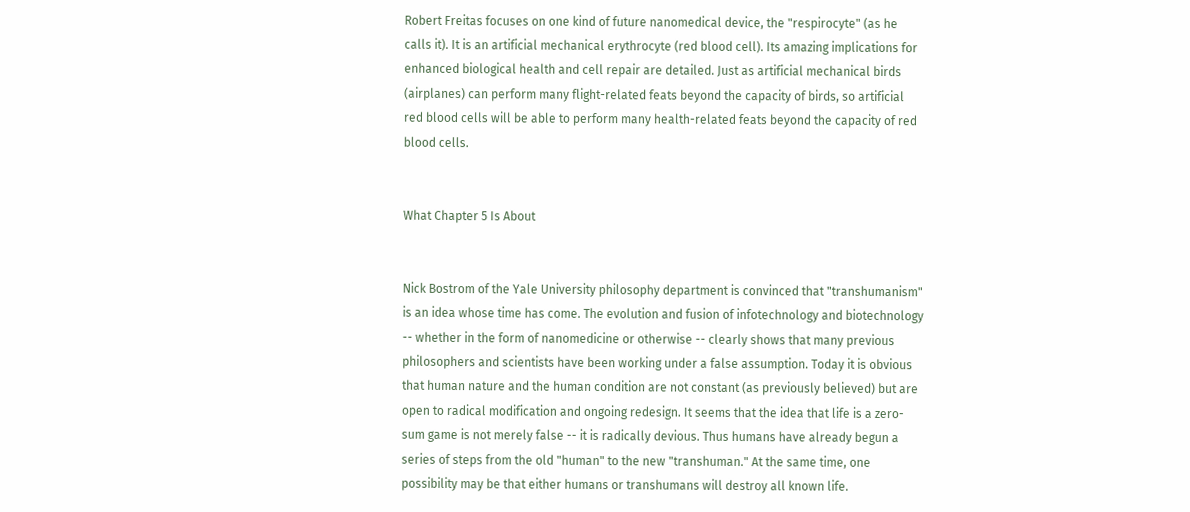Robert Freitas focuses on one kind of future nanomedical device, the "respirocyte" (as he calls it). It is an artificial mechanical erythrocyte (red blood cell). Its amazing implications for enhanced biological health and cell repair are detailed. Just as artificial mechanical birds (airplanes) can perform many flight-related feats beyond the capacity of birds, so artificial red blood cells will be able to perform many health-related feats beyond the capacity of red blood cells.


What Chapter 5 Is About


Nick Bostrom of the Yale University philosophy department is convinced that "transhumanism" is an idea whose time has come. The evolution and fusion of infotechnology and biotechnology -- whether in the form of nanomedicine or otherwise -- clearly shows that many previous philosophers and scientists have been working under a false assumption. Today it is obvious that human nature and the human condition are not constant (as previously believed) but are open to radical modification and ongoing redesign. It seems that the idea that life is a zero-sum game is not merely false -- it is radically devious. Thus humans have already begun a series of steps from the old "human" to the new "transhuman." At the same time, one possibility may be that either humans or transhumans will destroy all known life.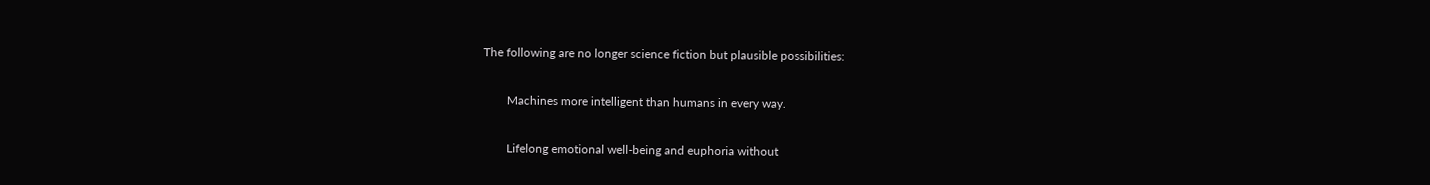The following are no longer science fiction but plausible possibilities:

        Machines more intelligent than humans in every way.

        Lifelong emotional well-being and euphoria without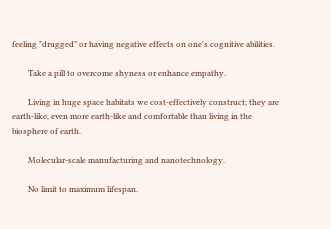feeling "drugged" or having negative effects on one's cognitive abilities.

        Take a pill to overcome shyness or enhance empathy.

        Living in huge space habitats we cost-effectively construct; they are earth-like, even more earth-like and comfortable than living in the biosphere of earth.

        Molecular-scale manufacturing and nanotechnology.

        No limit to maximum lifespan.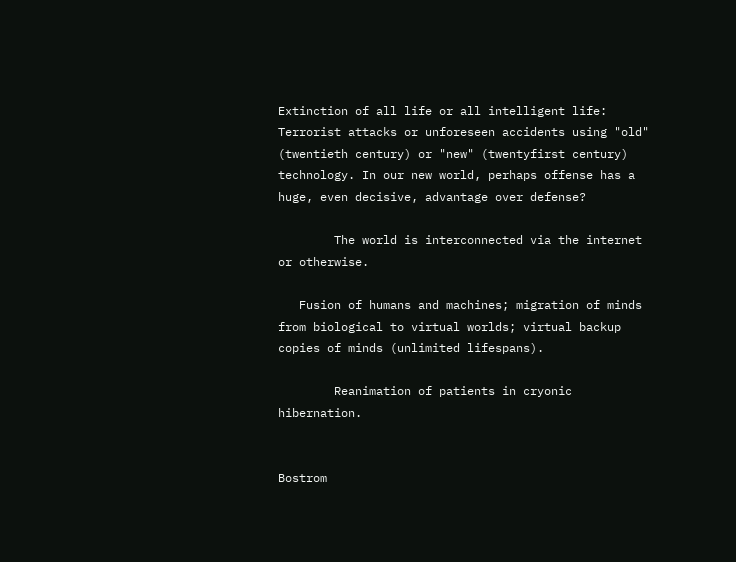Extinction of all life or all intelligent life: Terrorist attacks or unforeseen accidents using "old" (twentieth century) or "new" (twentyfirst century) technology. In our new world, perhaps offense has a huge, even decisive, advantage over defense?

        The world is interconnected via the internet or otherwise.

   Fusion of humans and machines; migration of minds from biological to virtual worlds; virtual backup copies of minds (unlimited lifespans).

        Reanimation of patients in cryonic hibernation.


Bostrom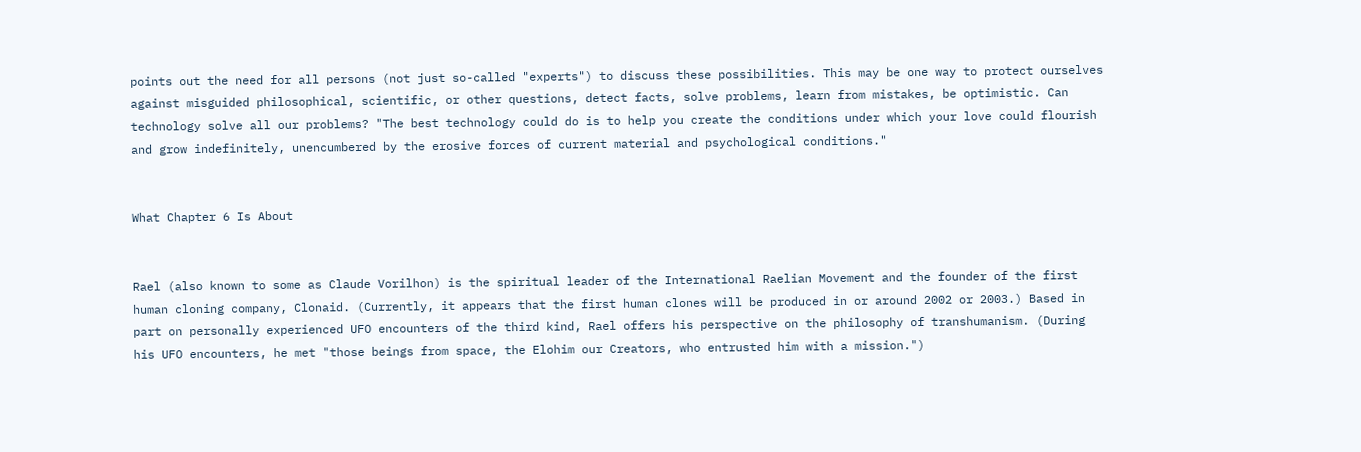points out the need for all persons (not just so-called "experts") to discuss these possibilities. This may be one way to protect ourselves against misguided philosophical, scientific, or other questions, detect facts, solve problems, learn from mistakes, be optimistic. Can technology solve all our problems? "The best technology could do is to help you create the conditions under which your love could flourish and grow indefinitely, unencumbered by the erosive forces of current material and psychological conditions."


What Chapter 6 Is About


Rael (also known to some as Claude Vorilhon) is the spiritual leader of the International Raelian Movement and the founder of the first human cloning company, Clonaid. (Currently, it appears that the first human clones will be produced in or around 2002 or 2003.) Based in part on personally experienced UFO encounters of the third kind, Rael offers his perspective on the philosophy of transhumanism. (During his UFO encounters, he met "those beings from space, the Elohim our Creators, who entrusted him with a mission.")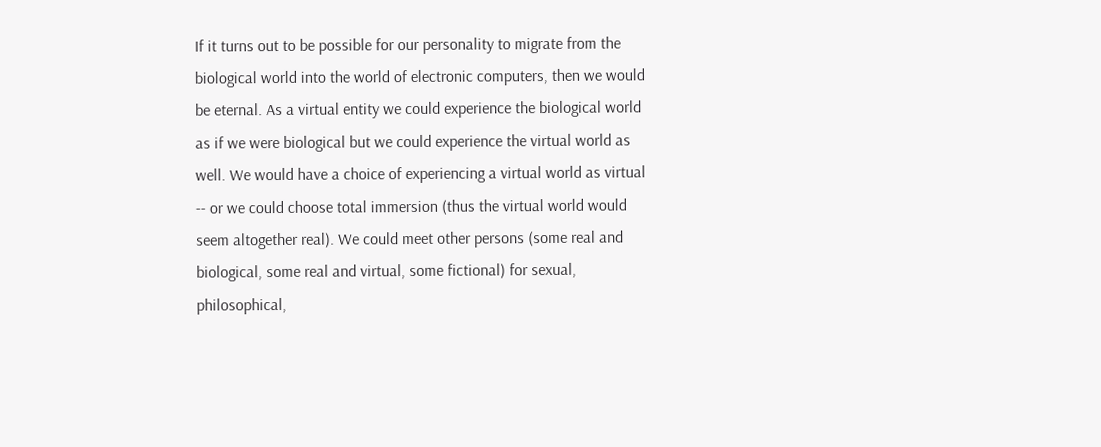If it turns out to be possible for our personality to migrate from the biological world into the world of electronic computers, then we would be eternal. As a virtual entity we could experience the biological world as if we were biological but we could experience the virtual world as well. We would have a choice of experiencing a virtual world as virtual -- or we could choose total immersion (thus the virtual world would seem altogether real). We could meet other persons (some real and biological, some real and virtual, some fictional) for sexual, philosophical,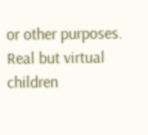or other purposes. Real but virtual children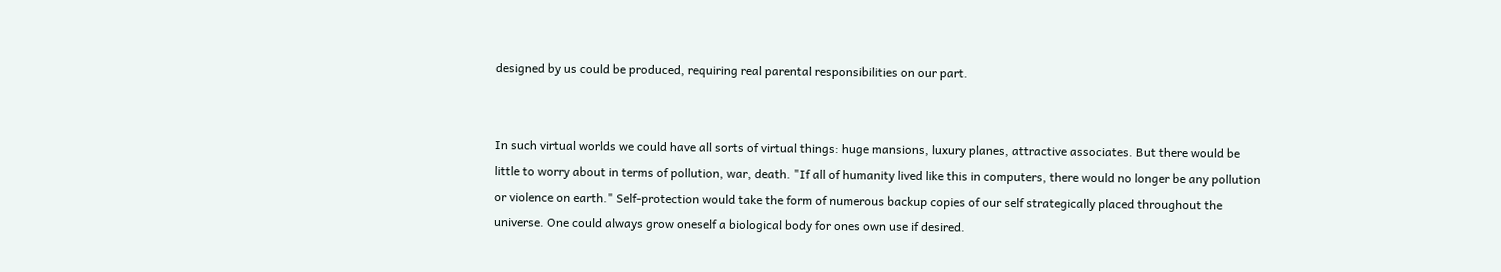designed by us could be produced, requiring real parental responsibilities on our part.


In such virtual worlds we could have all sorts of virtual things: huge mansions, luxury planes, attractive associates. But there would be little to worry about in terms of pollution, war, death. "If all of humanity lived like this in computers, there would no longer be any pollution or violence on earth." Self-protection would take the form of numerous backup copies of our self strategically placed throughout the universe. One could always grow oneself a biological body for ones own use if desired.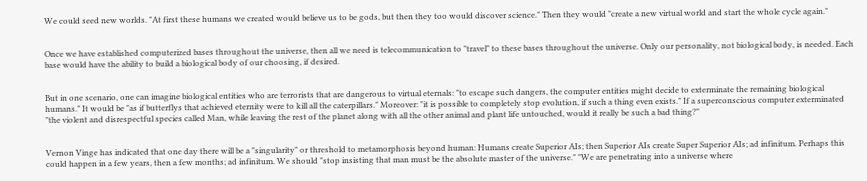We could seed new worlds. "At first these humans we created would believe us to be gods, but then they too would discover science." Then they would "create a new virtual world and start the whole cycle again."


Once we have established computerized bases throughout the universe, then all we need is telecommunication to "travel" to these bases throughout the universe. Only our personality, not biological body, is needed. Each base would have the ability to build a biological body of our choosing, if desired.


But in one scenario, one can imagine biological entities who are terrorists that are dangerous to virtual eternals: "to escape such dangers, the computer entities might decide to exterminate the remaining biological humans." It would be "as if butterflys that achieved eternity were to kill all the caterpillars." Moreover: "it is possible to completely stop evolution, if such a thing even exists." If a superconscious computer exterminated "the violent and disrespectful species called Man, while leaving the rest of the planet along with all the other animal and plant life untouched, would it really be such a bad thing?"


Vernon Vinge has indicated that one day there will be a "singularity" or threshold to metamorphosis beyond human: Humans create Superior AIs; then Superior AIs create Super Superior AIs; ad infinitum. Perhaps this could happen in a few years, then a few months; ad infinitum. We should "stop insisting that man must be the absolute master of the universe." "We are penetrating into a universe where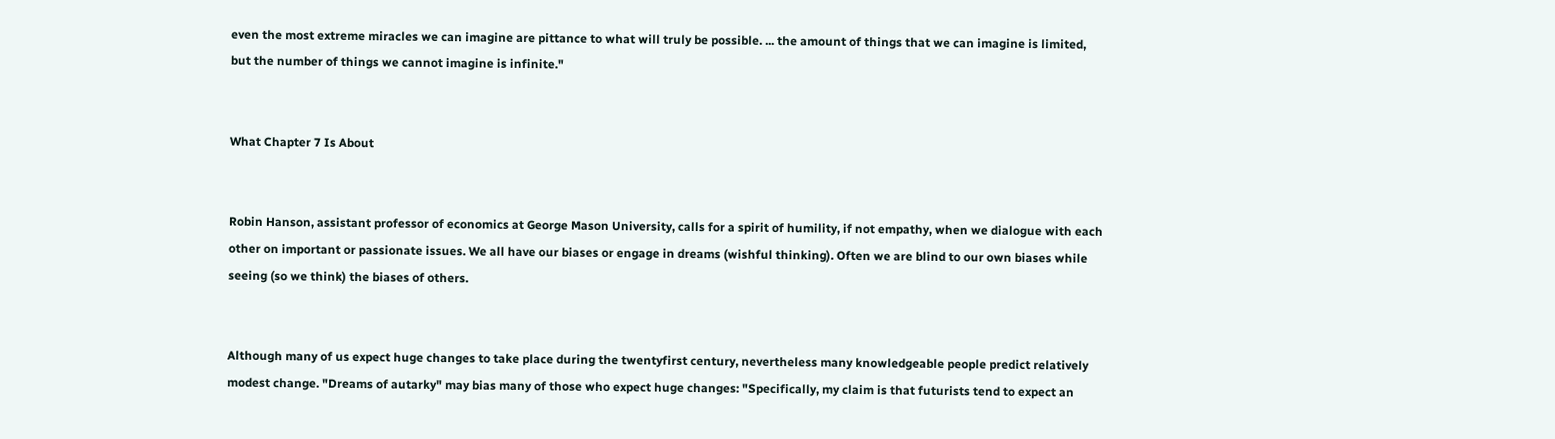even the most extreme miracles we can imagine are pittance to what will truly be possible. ... the amount of things that we can imagine is limited, but the number of things we cannot imagine is infinite."


What Chapter 7 Is About


Robin Hanson, assistant professor of economics at George Mason University, calls for a spirit of humility, if not empathy, when we dialogue with each other on important or passionate issues. We all have our biases or engage in dreams (wishful thinking). Often we are blind to our own biases while seeing (so we think) the biases of others.


Although many of us expect huge changes to take place during the twentyfirst century, nevertheless many knowledgeable people predict relatively modest change. "Dreams of autarky" may bias many of those who expect huge changes: "Specifically, my claim is that futurists tend to expect an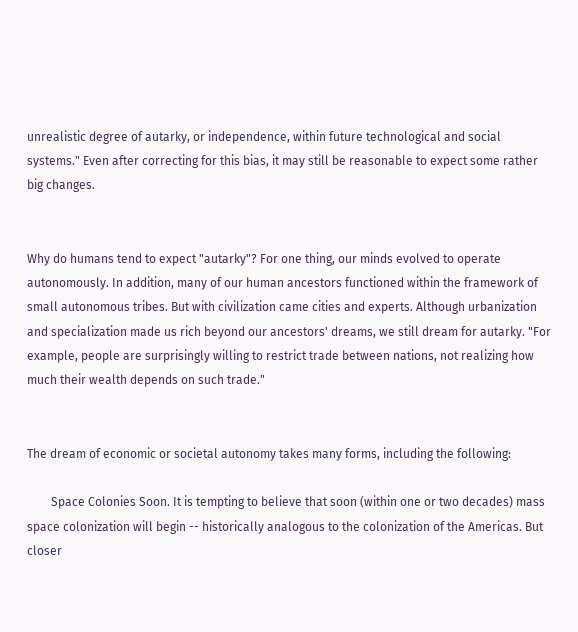unrealistic degree of autarky, or independence, within future technological and social systems." Even after correcting for this bias, it may still be reasonable to expect some rather big changes.


Why do humans tend to expect "autarky"? For one thing, our minds evolved to operate autonomously. In addition, many of our human ancestors functioned within the framework of small autonomous tribes. But with civilization came cities and experts. Although urbanization and specialization made us rich beyond our ancestors' dreams, we still dream for autarky. "For example, people are surprisingly willing to restrict trade between nations, not realizing how much their wealth depends on such trade."


The dream of economic or societal autonomy takes many forms, including the following:

        Space Colonies Soon. It is tempting to believe that soon (within one or two decades) mass space colonization will begin -- historically analogous to the colonization of the Americas. But closer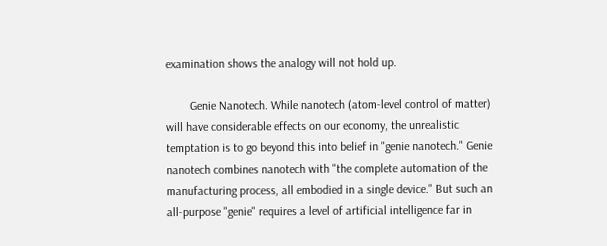examination shows the analogy will not hold up.

        Genie Nanotech. While nanotech (atom-level control of matter) will have considerable effects on our economy, the unrealistic temptation is to go beyond this into belief in "genie nanotech." Genie nanotech combines nanotech with "the complete automation of the manufacturing process, all embodied in a single device." But such an all-purpose "genie" requires a level of artificial intelligence far in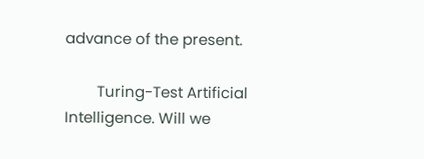advance of the present.

        Turing-Test Artificial Intelligence. Will we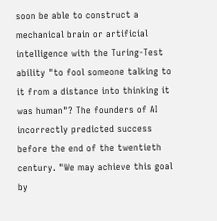soon be able to construct a mechanical brain or artificial intelligence with the Turing-Test ability "to fool someone talking to it from a distance into thinking it was human"? The founders of AI incorrectly predicted success before the end of the twentieth century. "We may achieve this goal by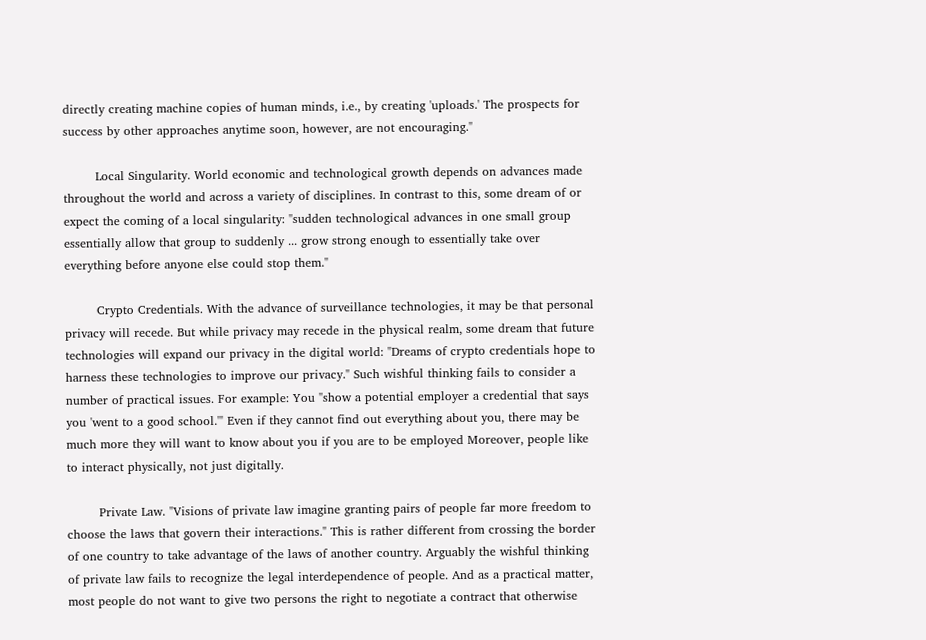directly creating machine copies of human minds, i.e., by creating 'uploads.' The prospects for success by other approaches anytime soon, however, are not encouraging."

        Local Singularity. World economic and technological growth depends on advances made throughout the world and across a variety of disciplines. In contrast to this, some dream of or expect the coming of a local singularity: "sudden technological advances in one small group essentially allow that group to suddenly ... grow strong enough to essentially take over everything before anyone else could stop them."

        Crypto Credentials. With the advance of surveillance technologies, it may be that personal privacy will recede. But while privacy may recede in the physical realm, some dream that future technologies will expand our privacy in the digital world: "Dreams of crypto credentials hope to harness these technologies to improve our privacy." Such wishful thinking fails to consider a number of practical issues. For example: You "show a potential employer a credential that says you 'went to a good school.'" Even if they cannot find out everything about you, there may be much more they will want to know about you if you are to be employed Moreover, people like to interact physically, not just digitally.

        Private Law. "Visions of private law imagine granting pairs of people far more freedom to choose the laws that govern their interactions." This is rather different from crossing the border of one country to take advantage of the laws of another country. Arguably the wishful thinking of private law fails to recognize the legal interdependence of people. And as a practical matter, most people do not want to give two persons the right to negotiate a contract that otherwise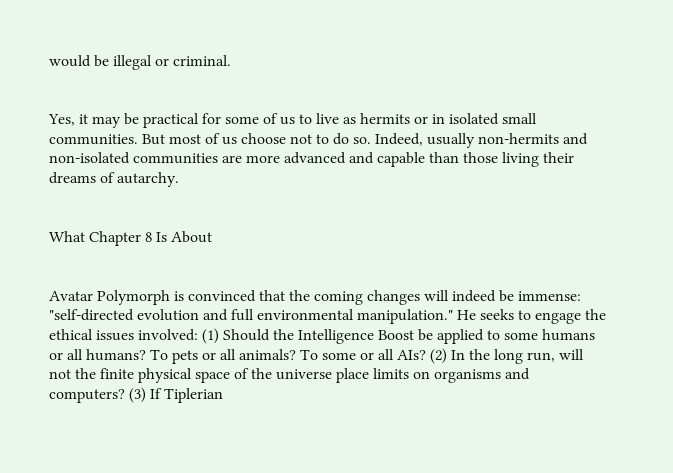would be illegal or criminal.


Yes, it may be practical for some of us to live as hermits or in isolated small communities. But most of us choose not to do so. Indeed, usually non-hermits and non-isolated communities are more advanced and capable than those living their dreams of autarchy.


What Chapter 8 Is About


Avatar Polymorph is convinced that the coming changes will indeed be immense: "self-directed evolution and full environmental manipulation." He seeks to engage the ethical issues involved: (1) Should the Intelligence Boost be applied to some humans or all humans? To pets or all animals? To some or all AIs? (2) In the long run, will not the finite physical space of the universe place limits on organisms and computers? (3) If Tiplerian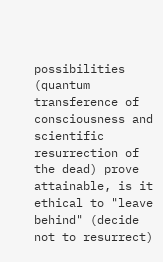possibilities (quantum transference of consciousness and scientific resurrection of the dead) prove attainable, is it ethical to "leave behind" (decide not to resurrect)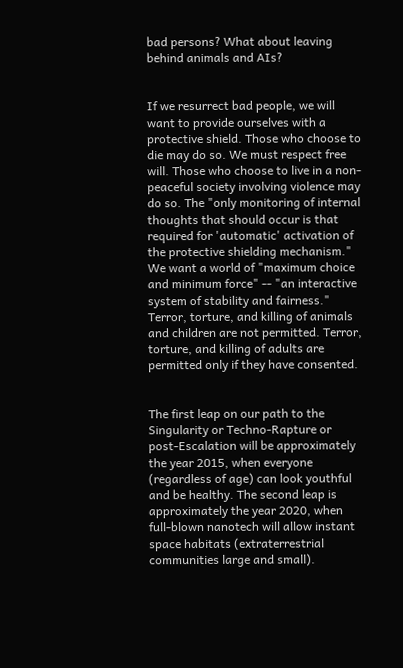bad persons? What about leaving behind animals and AIs?


If we resurrect bad people, we will want to provide ourselves with a protective shield. Those who choose to die may do so. We must respect free will. Those who choose to live in a non-peaceful society involving violence may do so. The "only monitoring of internal thoughts that should occur is that required for 'automatic' activation of the protective shielding mechanism." We want a world of "maximum choice and minimum force" -- "an interactive system of stability and fairness." Terror, torture, and killing of animals and children are not permitted. Terror, torture, and killing of adults are permitted only if they have consented.


The first leap on our path to the Singularity or Techno-Rapture or post-Escalation will be approximately the year 2015, when everyone (regardless of age) can look youthful and be healthy. The second leap is approximately the year 2020, when full-blown nanotech will allow instant space habitats (extraterrestrial communities large and small).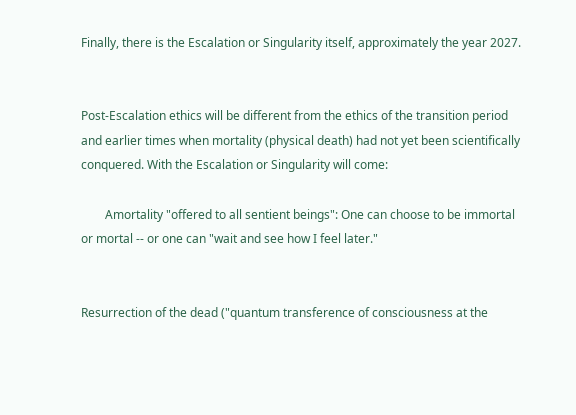Finally, there is the Escalation or Singularity itself, approximately the year 2027.


Post-Escalation ethics will be different from the ethics of the transition period and earlier times when mortality (physical death) had not yet been scientifically conquered. With the Escalation or Singularity will come:

        Amortality "offered to all sentient beings": One can choose to be immortal or mortal -- or one can "wait and see how I feel later."


Resurrection of the dead ("quantum transference of consciousness at the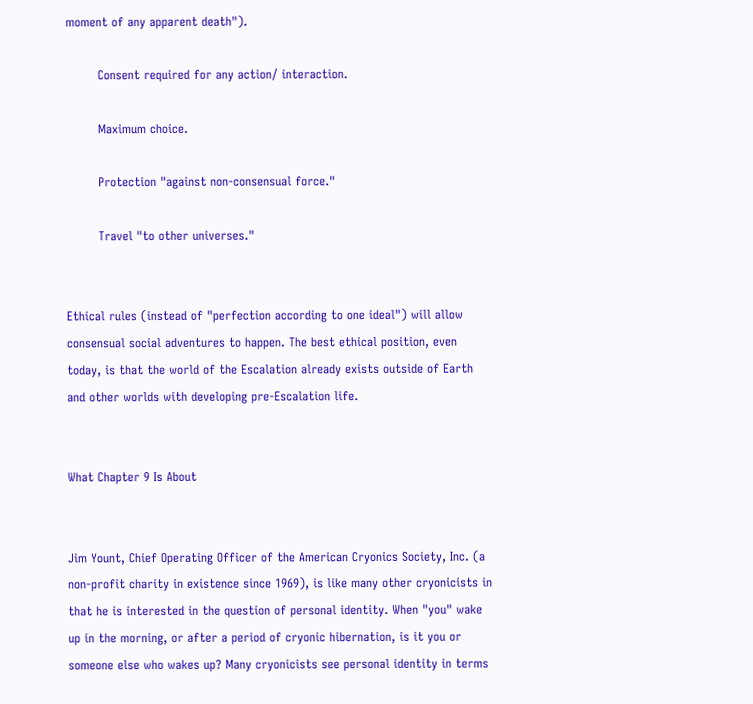moment of any apparent death").

        Consent required for any action/ interaction.

        Maximum choice.

        Protection "against non-consensual force."

        Travel "to other universes."


Ethical rules (instead of "perfection according to one ideal") will allow consensual social adventures to happen. The best ethical position, even today, is that the world of the Escalation already exists outside of Earth and other worlds with developing pre-Escalation life.


What Chapter 9 Is About


Jim Yount, Chief Operating Officer of the American Cryonics Society, Inc. (a non-profit charity in existence since 1969), is like many other cryonicists in that he is interested in the question of personal identity. When "you" wake up in the morning, or after a period of cryonic hibernation, is it you or someone else who wakes up? Many cryonicists see personal identity in terms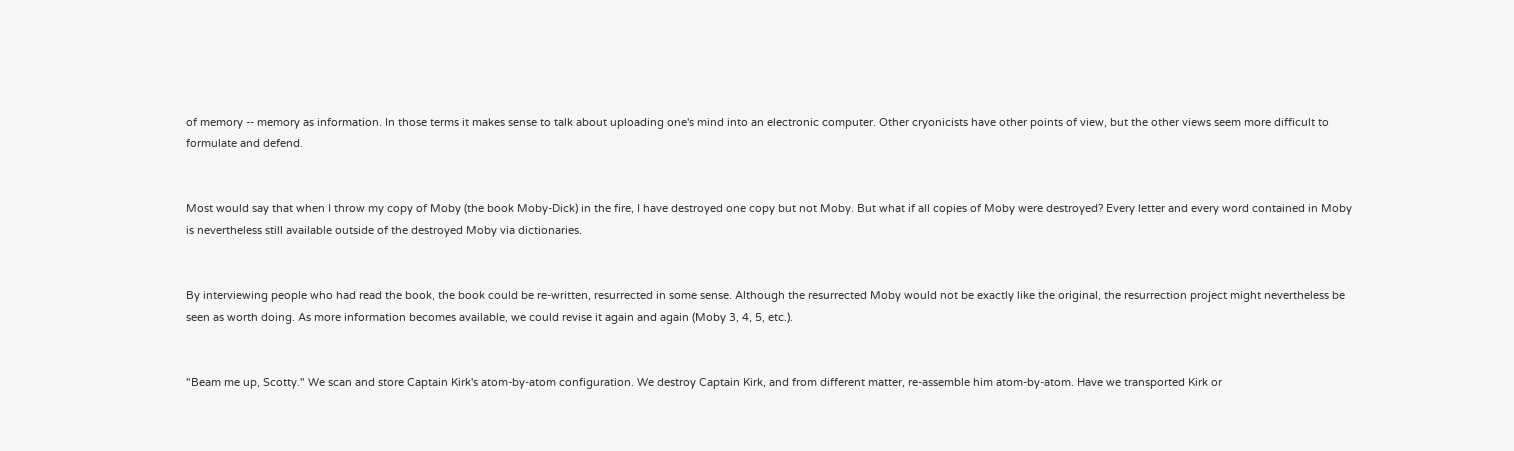of memory -- memory as information. In those terms it makes sense to talk about uploading one's mind into an electronic computer. Other cryonicists have other points of view, but the other views seem more difficult to formulate and defend.


Most would say that when I throw my copy of Moby (the book Moby-Dick) in the fire, I have destroyed one copy but not Moby. But what if all copies of Moby were destroyed? Every letter and every word contained in Moby is nevertheless still available outside of the destroyed Moby via dictionaries.


By interviewing people who had read the book, the book could be re-written, resurrected in some sense. Although the resurrected Moby would not be exactly like the original, the resurrection project might nevertheless be seen as worth doing. As more information becomes available, we could revise it again and again (Moby 3, 4, 5, etc.).


"Beam me up, Scotty." We scan and store Captain Kirk's atom-by-atom configuration. We destroy Captain Kirk, and from different matter, re-assemble him atom-by-atom. Have we transported Kirk or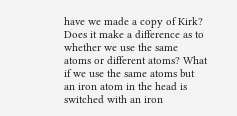have we made a copy of Kirk? Does it make a difference as to whether we use the same atoms or different atoms? What if we use the same atoms but an iron atom in the head is switched with an iron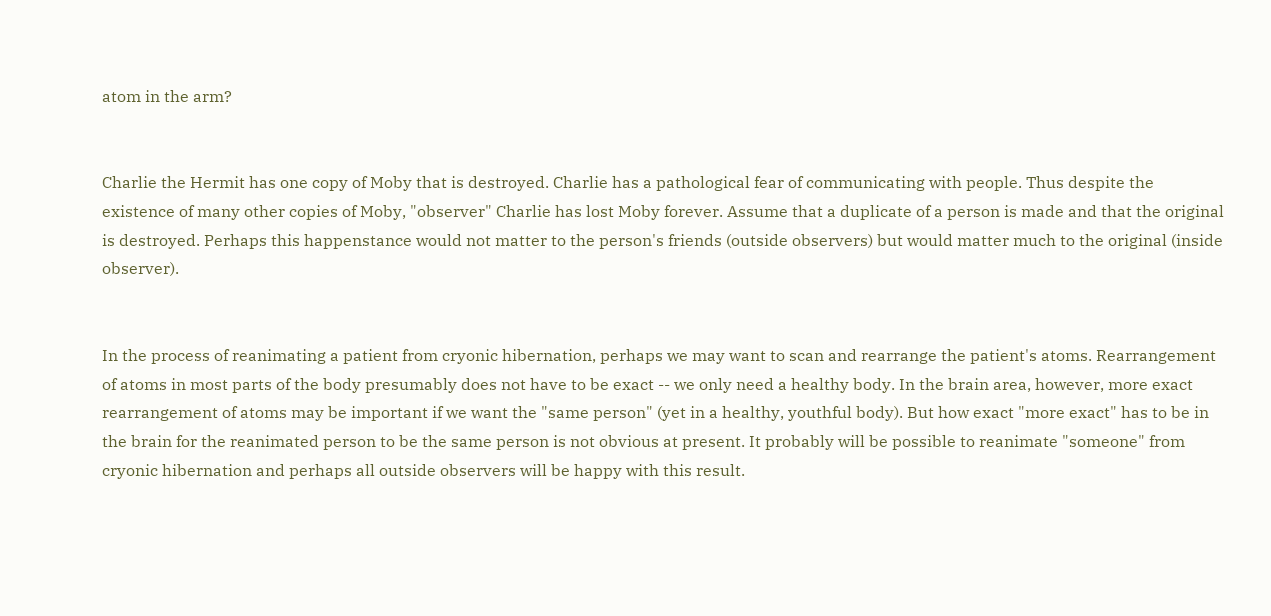atom in the arm?


Charlie the Hermit has one copy of Moby that is destroyed. Charlie has a pathological fear of communicating with people. Thus despite the existence of many other copies of Moby, "observer" Charlie has lost Moby forever. Assume that a duplicate of a person is made and that the original is destroyed. Perhaps this happenstance would not matter to the person's friends (outside observers) but would matter much to the original (inside observer).


In the process of reanimating a patient from cryonic hibernation, perhaps we may want to scan and rearrange the patient's atoms. Rearrangement of atoms in most parts of the body presumably does not have to be exact -- we only need a healthy body. In the brain area, however, more exact rearrangement of atoms may be important if we want the "same person" (yet in a healthy, youthful body). But how exact "more exact" has to be in the brain for the reanimated person to be the same person is not obvious at present. It probably will be possible to reanimate "someone" from cryonic hibernation and perhaps all outside observers will be happy with this result.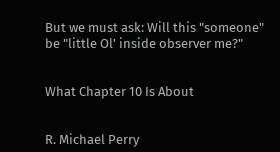But we must ask: Will this "someone" be "little Ol' inside observer me?"


What Chapter 10 Is About


R. Michael Perry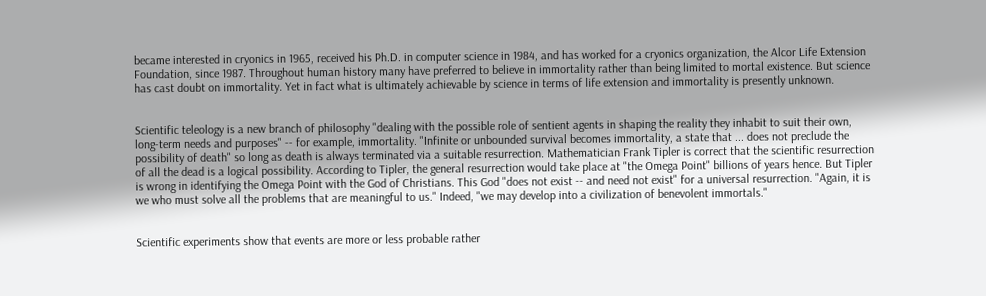became interested in cryonics in 1965, received his Ph.D. in computer science in 1984, and has worked for a cryonics organization, the Alcor Life Extension Foundation, since 1987. Throughout human history many have preferred to believe in immortality rather than being limited to mortal existence. But science has cast doubt on immortality. Yet in fact what is ultimately achievable by science in terms of life extension and immortality is presently unknown.


Scientific teleology is a new branch of philosophy "dealing with the possible role of sentient agents in shaping the reality they inhabit to suit their own, long-term needs and purposes" -- for example, immortality. "Infinite or unbounded survival becomes immortality, a state that ... does not preclude the possibility of death" so long as death is always terminated via a suitable resurrection. Mathematician Frank Tipler is correct that the scientific resurrection of all the dead is a logical possibility. According to Tipler, the general resurrection would take place at "the Omega Point" billions of years hence. But Tipler is wrong in identifying the Omega Point with the God of Christians. This God "does not exist -- and need not exist" for a universal resurrection. "Again, it is we who must solve all the problems that are meaningful to us." Indeed, "we may develop into a civilization of benevolent immortals."


Scientific experiments show that events are more or less probable rather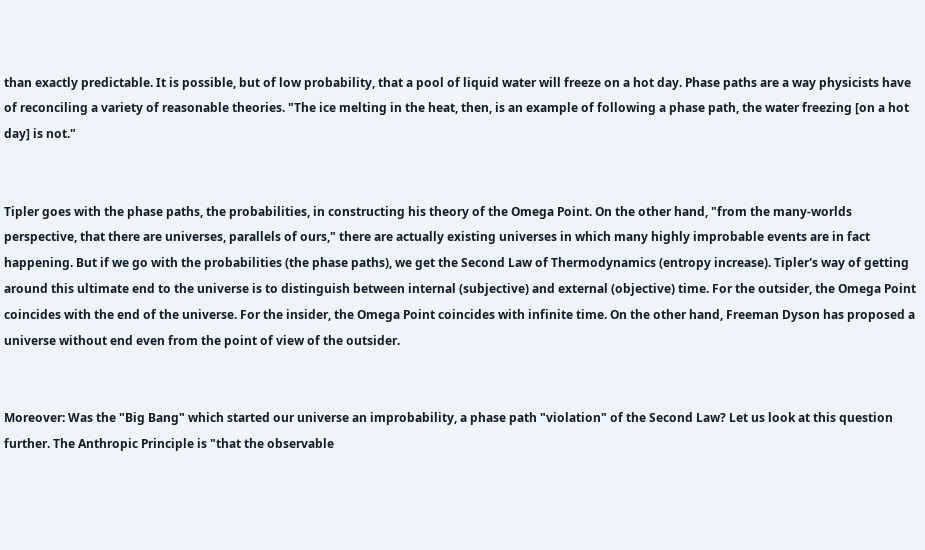than exactly predictable. It is possible, but of low probability, that a pool of liquid water will freeze on a hot day. Phase paths are a way physicists have of reconciling a variety of reasonable theories. "The ice melting in the heat, then, is an example of following a phase path, the water freezing [on a hot day] is not."


Tipler goes with the phase paths, the probabilities, in constructing his theory of the Omega Point. On the other hand, "from the many-worlds perspective, that there are universes, parallels of ours," there are actually existing universes in which many highly improbable events are in fact happening. But if we go with the probabilities (the phase paths), we get the Second Law of Thermodynamics (entropy increase). Tipler's way of getting around this ultimate end to the universe is to distinguish between internal (subjective) and external (objective) time. For the outsider, the Omega Point coincides with the end of the universe. For the insider, the Omega Point coincides with infinite time. On the other hand, Freeman Dyson has proposed a universe without end even from the point of view of the outsider.


Moreover: Was the "Big Bang" which started our universe an improbability, a phase path "violation" of the Second Law? Let us look at this question further. The Anthropic Principle is "that the observable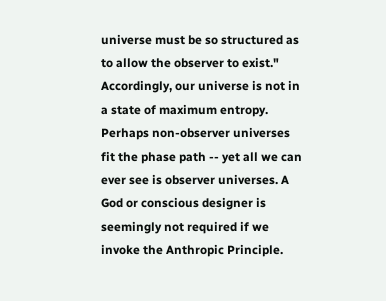universe must be so structured as to allow the observer to exist." Accordingly, our universe is not in a state of maximum entropy. Perhaps non-observer universes fit the phase path -- yet all we can ever see is observer universes. A God or conscious designer is seemingly not required if we invoke the Anthropic Principle.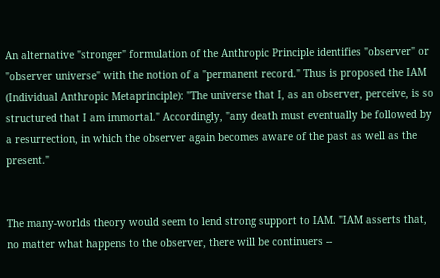An alternative "stronger" formulation of the Anthropic Principle identifies "observer" or "observer universe" with the notion of a "permanent record." Thus is proposed the IAM (Individual Anthropic Metaprinciple): "The universe that I, as an observer, perceive, is so structured that I am immortal." Accordingly, "any death must eventually be followed by a resurrection, in which the observer again becomes aware of the past as well as the present."


The many-worlds theory would seem to lend strong support to IAM. "IAM asserts that, no matter what happens to the observer, there will be continuers --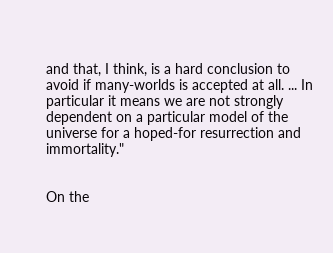and that, I think, is a hard conclusion to avoid if many-worlds is accepted at all. ... In particular it means we are not strongly dependent on a particular model of the universe for a hoped-for resurrection and immortality."


On the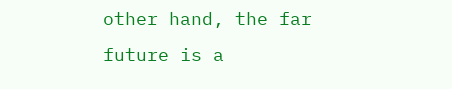other hand, the far future is a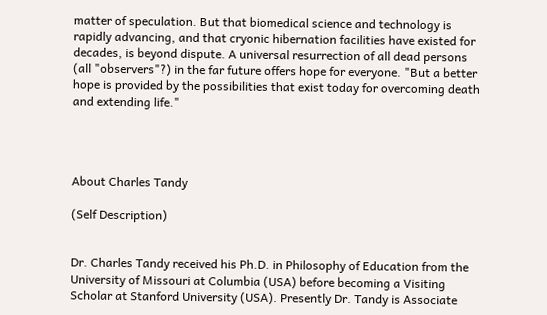matter of speculation. But that biomedical science and technology is rapidly advancing, and that cryonic hibernation facilities have existed for decades, is beyond dispute. A universal resurrection of all dead persons (all "observers"?) in the far future offers hope for everyone. "But a better hope is provided by the possibilities that exist today for overcoming death and extending life."




About Charles Tandy

(Self Description)


Dr. Charles Tandy received his Ph.D. in Philosophy of Education from the University of Missouri at Columbia (USA) before becoming a Visiting Scholar at Stanford University (USA). Presently Dr. Tandy is Associate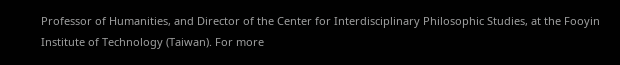Professor of Humanities, and Director of the Center for Interdisciplinary Philosophic Studies, at the Fooyin Institute of Technology (Taiwan). For more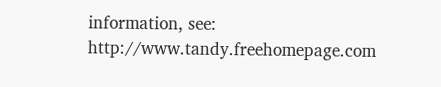information, see: http://www.tandy.freehomepage.com